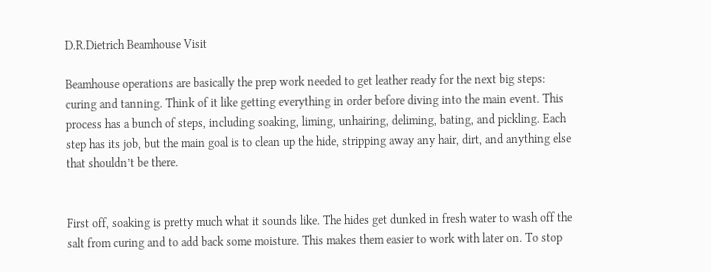D.R.Dietrich Beamhouse Visit

Beamhouse operations are basically the prep work needed to get leather ready for the next big steps: curing and tanning. Think of it like getting everything in order before diving into the main event. This process has a bunch of steps, including soaking, liming, unhairing, deliming, bating, and pickling. Each step has its job, but the main goal is to clean up the hide, stripping away any hair, dirt, and anything else that shouldn’t be there.


First off, soaking is pretty much what it sounds like. The hides get dunked in fresh water to wash off the salt from curing and to add back some moisture. This makes them easier to work with later on. To stop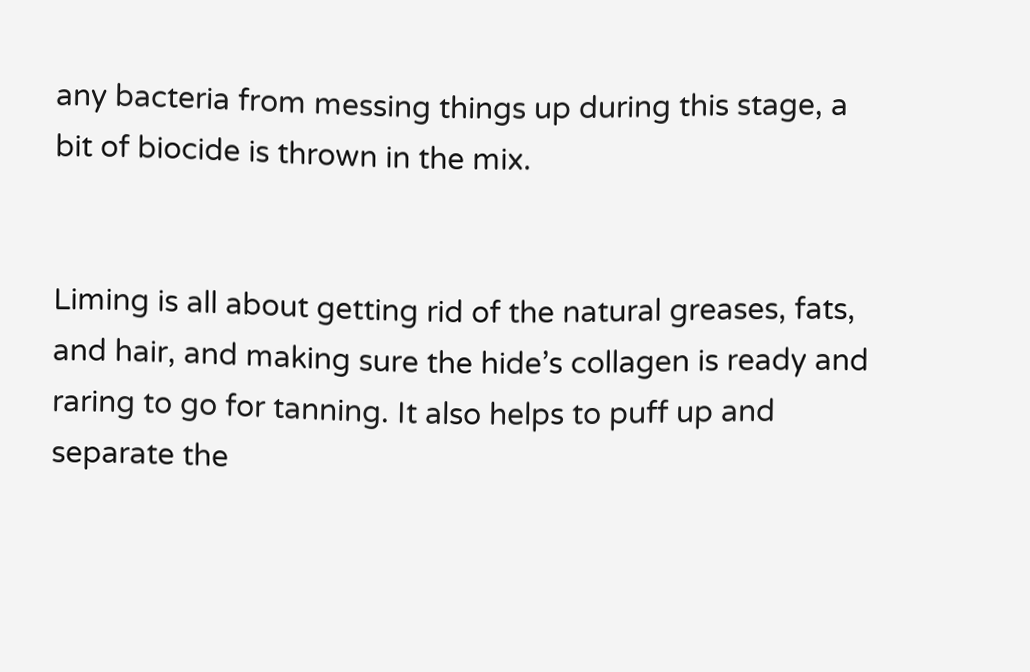any bacteria from messing things up during this stage, a bit of biocide is thrown in the mix.


Liming is all about getting rid of the natural greases, fats, and hair, and making sure the hide’s collagen is ready and raring to go for tanning. It also helps to puff up and separate the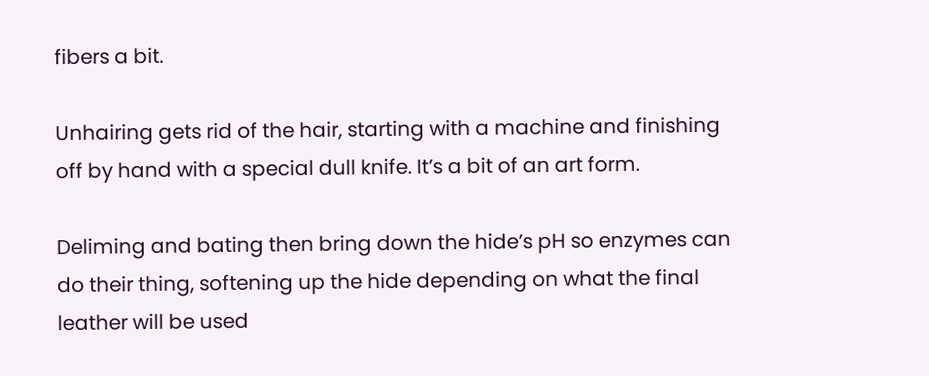fibers a bit.

Unhairing gets rid of the hair, starting with a machine and finishing off by hand with a special dull knife. It’s a bit of an art form.

Deliming and bating then bring down the hide’s pH so enzymes can do their thing, softening up the hide depending on what the final leather will be used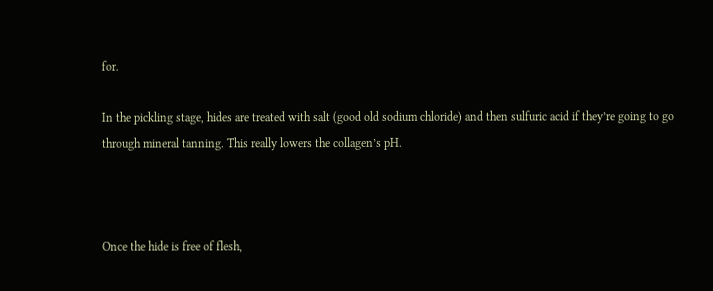for.

In the pickling stage, hides are treated with salt (good old sodium chloride) and then sulfuric acid if they’re going to go through mineral tanning. This really lowers the collagen’s pH.



Once the hide is free of flesh,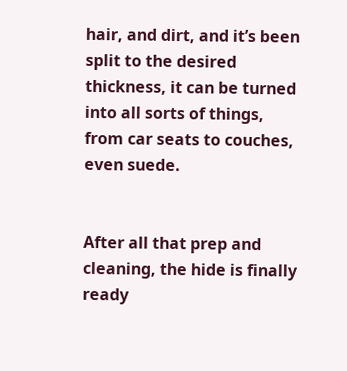hair, and dirt, and it’s been split to the desired thickness, it can be turned into all sorts of things, from car seats to couches, even suede.


After all that prep and cleaning, the hide is finally ready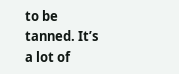to be tanned. It’s a lot of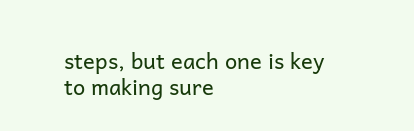steps, but each one is key to making sure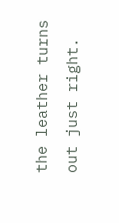the leather turns out just right.